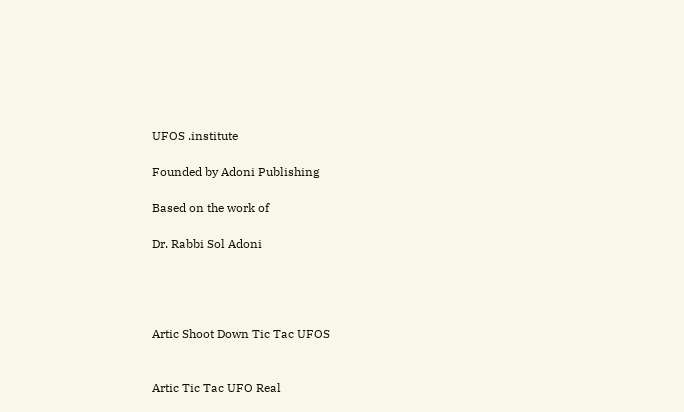UFOS .institute

Founded by Adoni Publishing

Based on the work of

Dr. Rabbi Sol Adoni




Artic Shoot Down Tic Tac UFOS


Artic Tic Tac UFO Real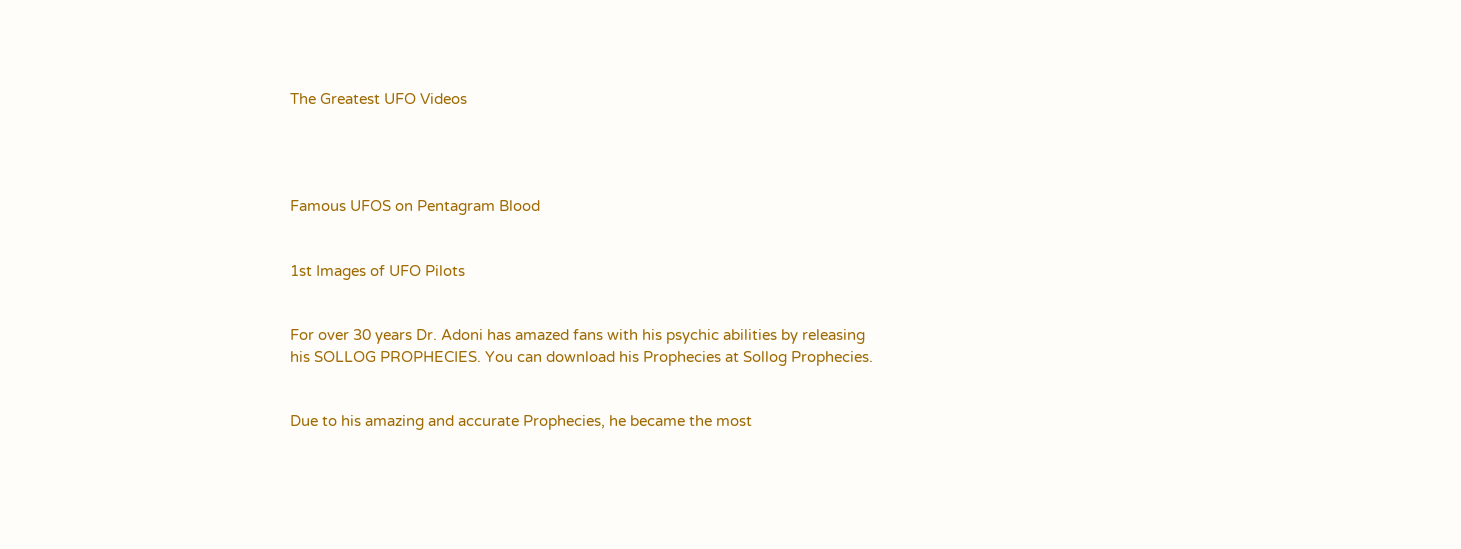The Greatest UFO Videos




Famous UFOS on Pentagram Blood


1st Images of UFO Pilots


For over 30 years Dr. Adoni has amazed fans with his psychic abilities by releasing his SOLLOG PROPHECIES. You can download his Prophecies at Sollog Prophecies.


Due to his amazing and accurate Prophecies, he became the most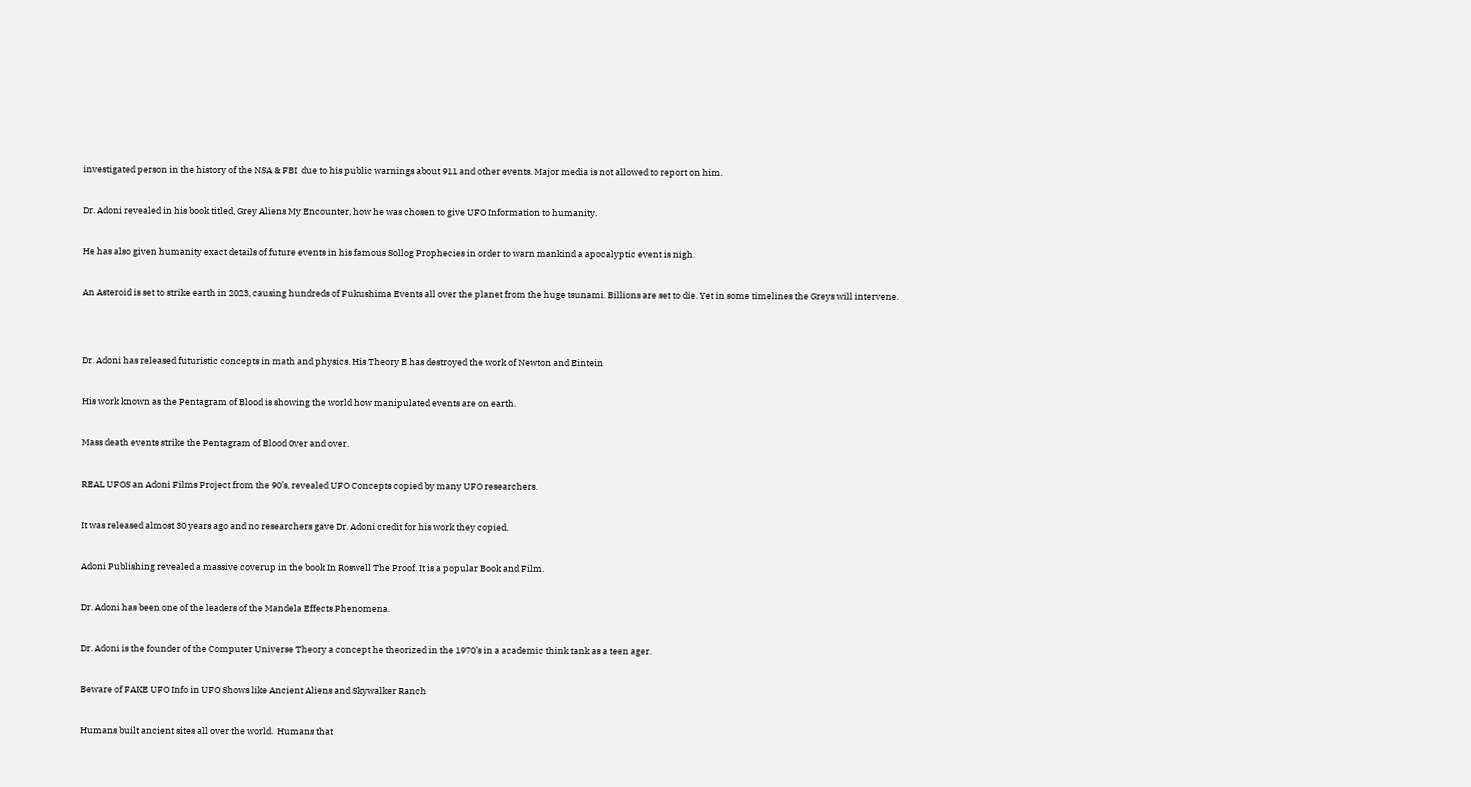investigated person in the history of the NSA & FBI  due to his public warnings about 911 and other events. Major media is not allowed to report on him.


Dr. Adoni revealed in his book titled, Grey Aliens My Encounter, how he was chosen to give UFO Information to humanity.


He has also given humanity exact details of future events in his famous Sollog Prophecies in order to warn mankind a apocalyptic event is nigh.


An Asteroid is set to strike earth in 2023, causing hundreds of Fukushima Events all over the planet from the huge tsunami. Billions are set to die. Yet in some timelines the Greys will intervene.




Dr. Adoni has released futuristic concepts in math and physics. His Theory E has destroyed the work of Newton and Eintein


His work known as the Pentagram of Blood is showing the world how manipulated events are on earth.


Mass death events strike the Pentagram of Blood 0ver and over.


REAL UFOS an Adoni Films Project from the 90’s, revealed UFO Concepts copied by many UFO researchers.


It was released almost 30 years ago and no researchers gave Dr. Adoni credit for his work they copied.


Adoni Publishing revealed a massive coverup in the book In Roswell The Proof. It is a popular Book and Film.


Dr. Adoni has been one of the leaders of the Mandela Effects Phenomena.


Dr. Adoni is the founder of the Computer Universe Theory a concept he theorized in the 1970’s in a academic think tank as a teen ager.


Beware of FAKE UFO Info in UFO Shows like Ancient Aliens and Skywalker Ranch


Humans built ancient sites all over the world.  Humans that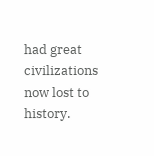had great civilizations now lost to history.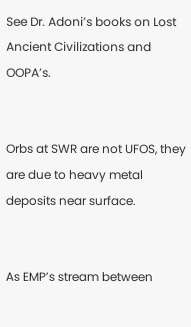See Dr. Adoni’s books on Lost Ancient Civilizations and OOPA’s.


Orbs at SWR are not UFOS, they are due to heavy metal deposits near surface.


As EMP’s stream between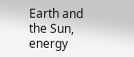Earth and the Sun, energy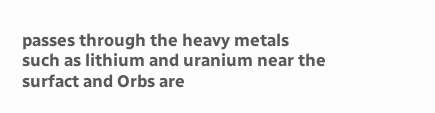passes through the heavy metals such as lithium and uranium near the surfact and Orbs are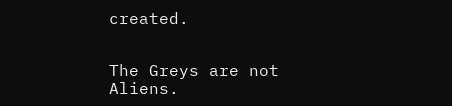created.


The Greys are not Aliens.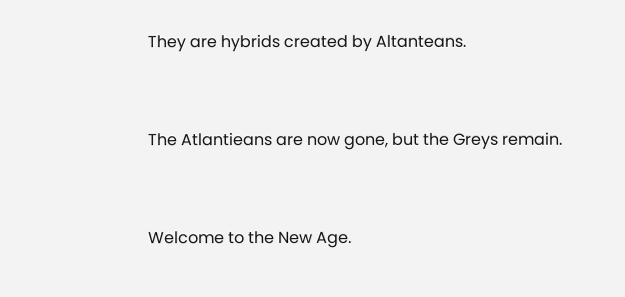They are hybrids created by Altanteans.


The Atlantieans are now gone, but the Greys remain.


Welcome to the New Age.